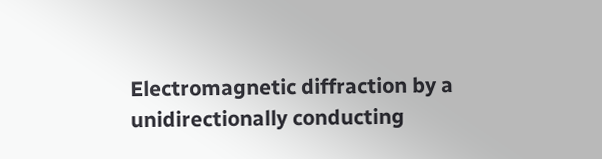Electromagnetic diffraction by a unidirectionally conducting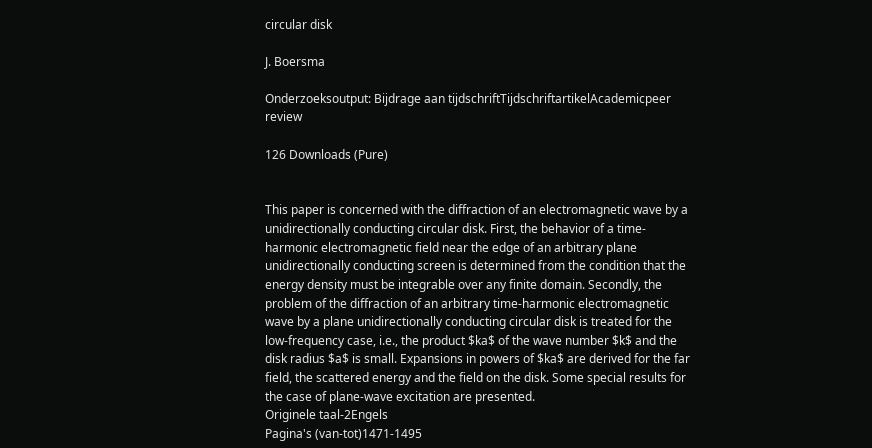circular disk

J. Boersma

Onderzoeksoutput: Bijdrage aan tijdschriftTijdschriftartikelAcademicpeer review

126 Downloads (Pure)


This paper is concerned with the diffraction of an electromagnetic wave by a unidirectionally conducting circular disk. First, the behavior of a time-harmonic electromagnetic field near the edge of an arbitrary plane unidirectionally conducting screen is determined from the condition that the energy density must be integrable over any finite domain. Secondly, the problem of the diffraction of an arbitrary time-harmonic electromagnetic wave by a plane unidirectionally conducting circular disk is treated for the low-frequency case, i.e., the product $ka$ of the wave number $k$ and the disk radius $a$ is small. Expansions in powers of $ka$ are derived for the far field, the scattered energy and the field on the disk. Some special results for the case of plane-wave excitation are presented.
Originele taal-2Engels
Pagina's (van-tot)1471-1495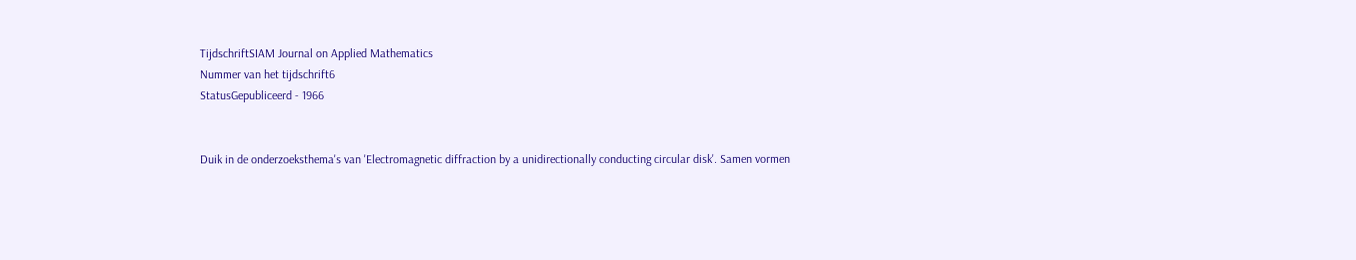TijdschriftSIAM Journal on Applied Mathematics
Nummer van het tijdschrift6
StatusGepubliceerd - 1966


Duik in de onderzoeksthema's van 'Electromagnetic diffraction by a unidirectionally conducting circular disk'. Samen vormen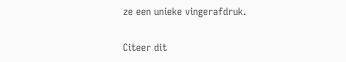ze een unieke vingerafdruk.

Citeer dit